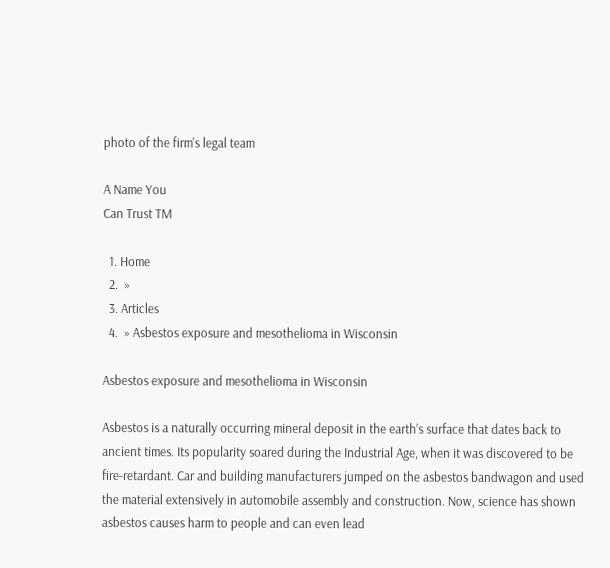photo of the firm's legal team

A Name You
Can Trust TM

  1. Home
  2.  »
  3. Articles
  4.  » Asbestos exposure and mesothelioma in Wisconsin

Asbestos exposure and mesothelioma in Wisconsin

Asbestos is a naturally occurring mineral deposit in the earth’s surface that dates back to ancient times. Its popularity soared during the Industrial Age, when it was discovered to be fire-retardant. Car and building manufacturers jumped on the asbestos bandwagon and used the material extensively in automobile assembly and construction. Now, science has shown asbestos causes harm to people and can even lead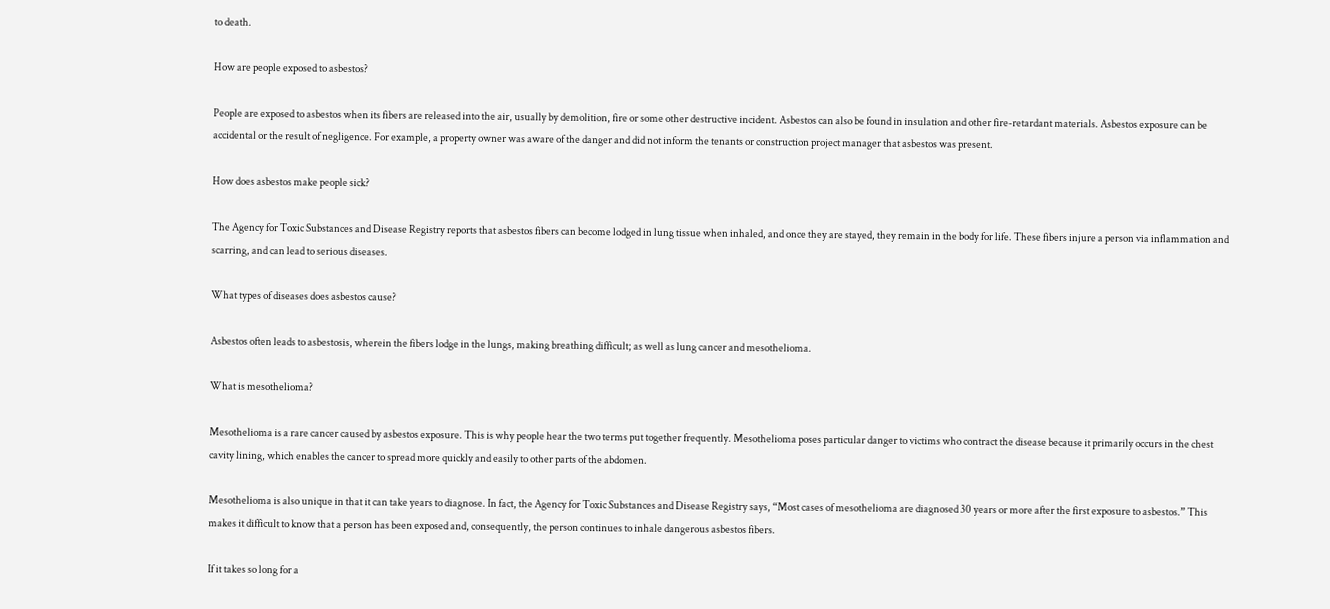to death.

How are people exposed to asbestos?

People are exposed to asbestos when its fibers are released into the air, usually by demolition, fire or some other destructive incident. Asbestos can also be found in insulation and other fire-retardant materials. Asbestos exposure can be accidental or the result of negligence. For example, a property owner was aware of the danger and did not inform the tenants or construction project manager that asbestos was present.

How does asbestos make people sick?

The Agency for Toxic Substances and Disease Registry reports that asbestos fibers can become lodged in lung tissue when inhaled, and once they are stayed, they remain in the body for life. These fibers injure a person via inflammation and scarring, and can lead to serious diseases.

What types of diseases does asbestos cause?

Asbestos often leads to asbestosis, wherein the fibers lodge in the lungs, making breathing difficult; as well as lung cancer and mesothelioma.

What is mesothelioma?

Mesothelioma is a rare cancer caused by asbestos exposure. This is why people hear the two terms put together frequently. Mesothelioma poses particular danger to victims who contract the disease because it primarily occurs in the chest cavity lining, which enables the cancer to spread more quickly and easily to other parts of the abdomen.

Mesothelioma is also unique in that it can take years to diagnose. In fact, the Agency for Toxic Substances and Disease Registry says, “Most cases of mesothelioma are diagnosed 30 years or more after the first exposure to asbestos.” This makes it difficult to know that a person has been exposed and, consequently, the person continues to inhale dangerous asbestos fibers.

If it takes so long for a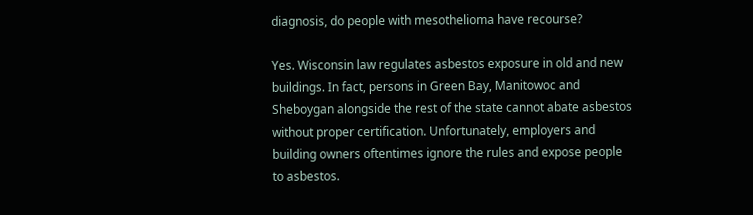diagnosis, do people with mesothelioma have recourse?

Yes. Wisconsin law regulates asbestos exposure in old and new buildings. In fact, persons in Green Bay, Manitowoc and Sheboygan alongside the rest of the state cannot abate asbestos without proper certification. Unfortunately, employers and building owners oftentimes ignore the rules and expose people to asbestos.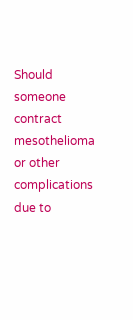Should someone contract mesothelioma or other complications due to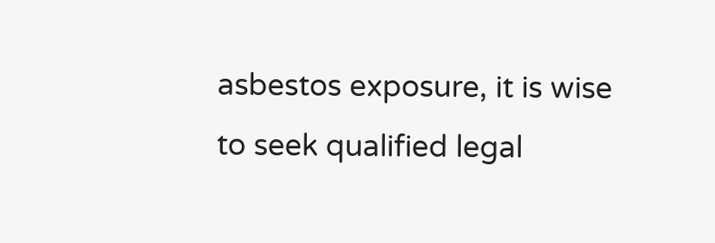asbestos exposure, it is wise to seek qualified legal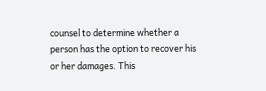counsel to determine whether a person has the option to recover his or her damages. This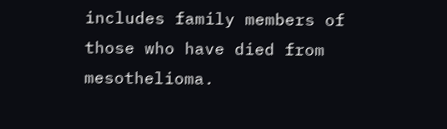includes family members of those who have died from mesothelioma.